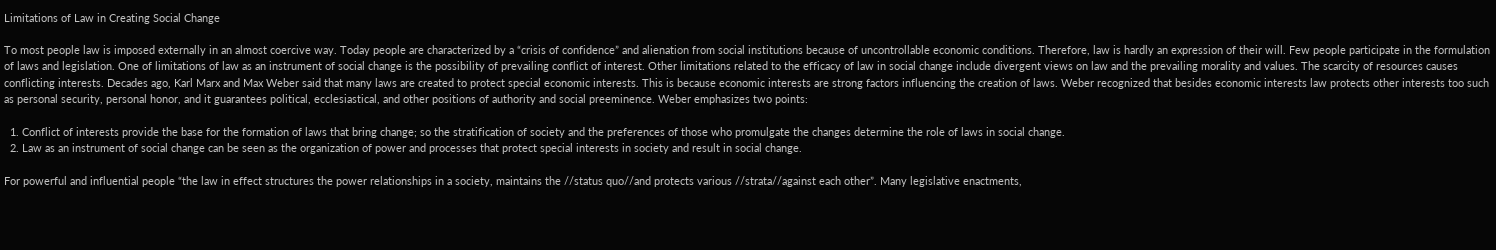Limitations of Law in Creating Social Change

To most people law is imposed externally in an almost coercive way. Today people are characterized by a “crisis of confidence” and alienation from social institutions because of uncontrollable economic conditions. Therefore, law is hardly an expression of their will. Few people participate in the formulation of laws and legislation. One of limitations of law as an instrument of social change is the possibility of prevailing conflict of interest. Other limitations related to the efficacy of law in social change include divergent views on law and the prevailing morality and values. The scarcity of resources causes conflicting interests. Decades ago, Karl Marx and Max Weber said that many laws are created to protect special economic interests. This is because economic interests are strong factors influencing the creation of laws. Weber recognized that besides economic interests law protects other interests too such as personal security, personal honor, and it guarantees political, ecclesiastical, and other positions of authority and social preeminence. Weber emphasizes two points:

  1. Conflict of interests provide the base for the formation of laws that bring change; so the stratification of society and the preferences of those who promulgate the changes determine the role of laws in social change.
  2. Law as an instrument of social change can be seen as the organization of power and processes that protect special interests in society and result in social change.

For powerful and influential people “the law in effect structures the power relationships in a society, maintains the //status quo//and protects various //strata//against each other”. Many legislative enactments,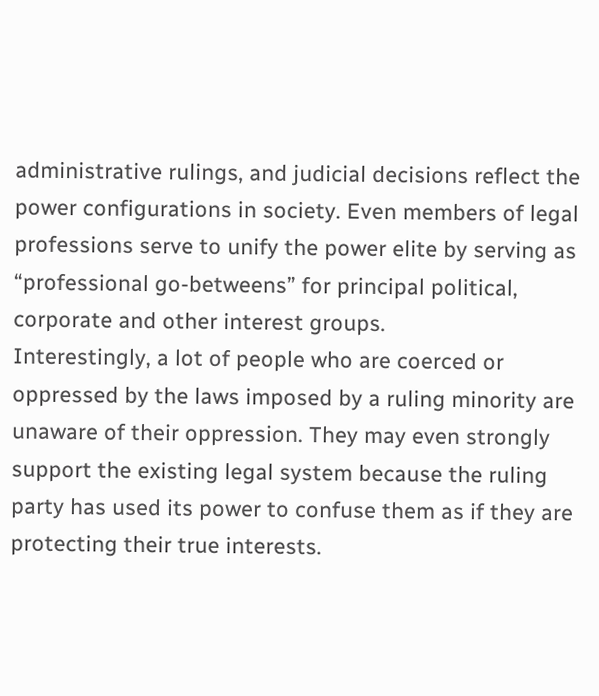administrative rulings, and judicial decisions reflect the power configurations in society. Even members of legal professions serve to unify the power elite by serving as “professional go-betweens” for principal political, corporate and other interest groups.
Interestingly, a lot of people who are coerced or oppressed by the laws imposed by a ruling minority are unaware of their oppression. They may even strongly support the existing legal system because the ruling party has used its power to confuse them as if they are protecting their true interests.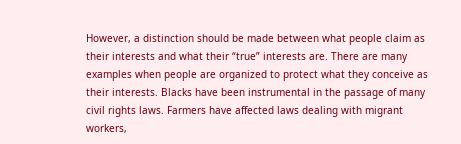However, a distinction should be made between what people claim as their interests and what their “true” interests are. There are many examples when people are organized to protect what they conceive as their interests. Blacks have been instrumental in the passage of many civil rights laws. Farmers have affected laws dealing with migrant workers,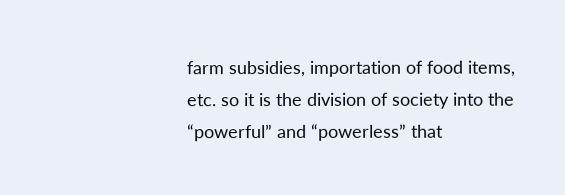farm subsidies, importation of food items, etc. so it is the division of society into the “powerful” and “powerless” that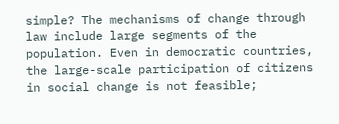simple? The mechanisms of change through law include large segments of the population. Even in democratic countries, the large-scale participation of citizens in social change is not feasible;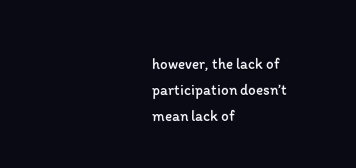however, the lack of participation doesn’t mean lack of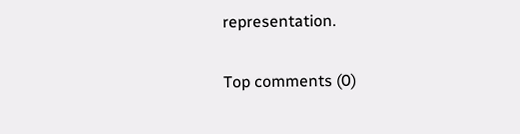representation.

Top comments (0)